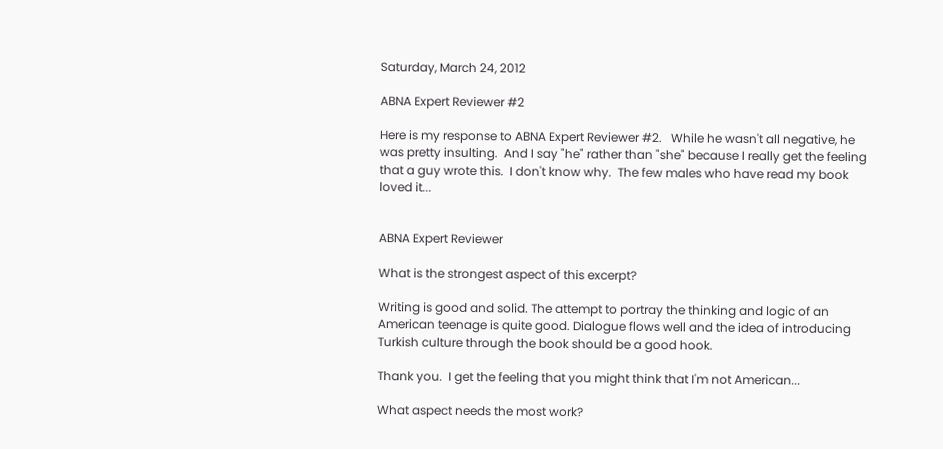Saturday, March 24, 2012

ABNA Expert Reviewer #2

Here is my response to ABNA Expert Reviewer #2.   While he wasn't all negative, he was pretty insulting.  And I say "he" rather than "she" because I really get the feeling that a guy wrote this.  I don't know why.  The few males who have read my book loved it...


ABNA Expert Reviewer

What is the strongest aspect of this excerpt?

Writing is good and solid. The attempt to portray the thinking and logic of an American teenage is quite good. Dialogue flows well and the idea of introducing Turkish culture through the book should be a good hook.

Thank you.  I get the feeling that you might think that I'm not American...

What aspect needs the most work?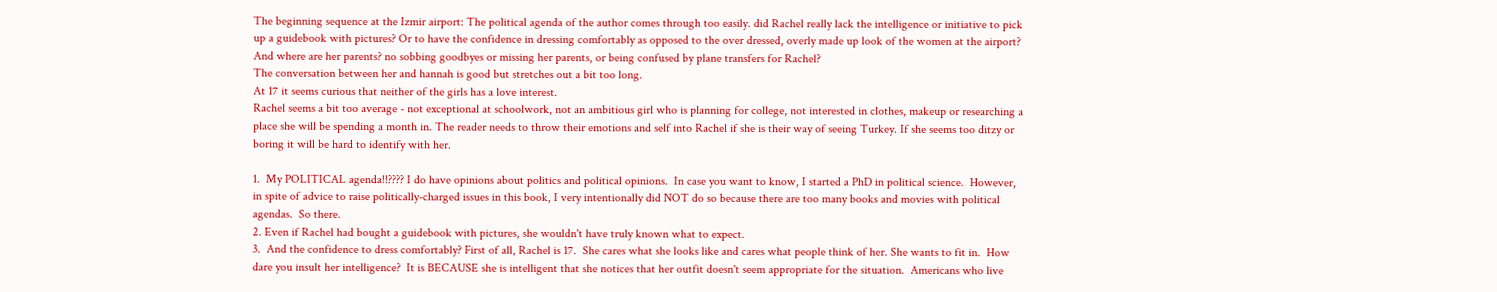The beginning sequence at the Izmir airport: The political agenda of the author comes through too easily. did Rachel really lack the intelligence or initiative to pick up a guidebook with pictures? Or to have the confidence in dressing comfortably as opposed to the over dressed, overly made up look of the women at the airport? And where are her parents? no sobbing goodbyes or missing her parents, or being confused by plane transfers for Rachel?
The conversation between her and hannah is good but stretches out a bit too long.
At 17 it seems curious that neither of the girls has a love interest.
Rachel seems a bit too average - not exceptional at schoolwork, not an ambitious girl who is planning for college, not interested in clothes, makeup or researching a place she will be spending a month in. The reader needs to throw their emotions and self into Rachel if she is their way of seeing Turkey. If she seems too ditzy or boring it will be hard to identify with her.

1.  My POLITICAL agenda!!???? I do have opinions about politics and political opinions.  In case you want to know, I started a PhD in political science.  However, in spite of advice to raise politically-charged issues in this book, I very intentionally did NOT do so because there are too many books and movies with political agendas.  So there.
2. Even if Rachel had bought a guidebook with pictures, she wouldn't have truly known what to expect.
3.  And the confidence to dress comfortably? First of all, Rachel is 17.  She cares what she looks like and cares what people think of her. She wants to fit in.  How dare you insult her intelligence?  It is BECAUSE she is intelligent that she notices that her outfit doesn't seem appropriate for the situation.  Americans who live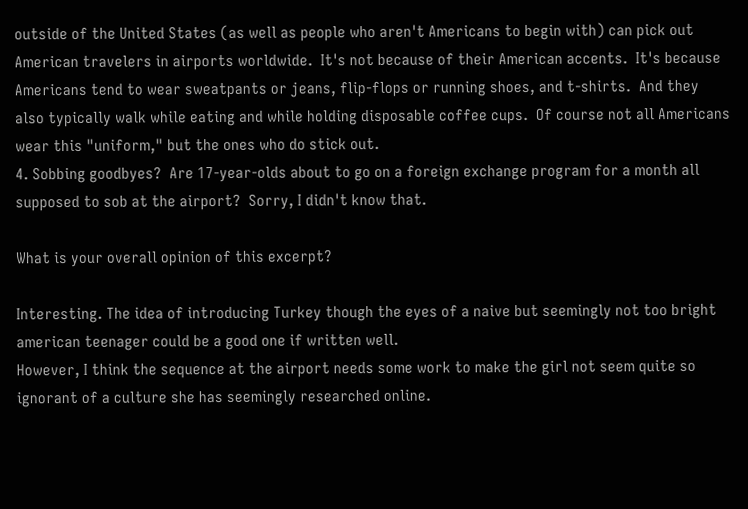outside of the United States (as well as people who aren't Americans to begin with) can pick out American travelers in airports worldwide.  It's not because of their American accents.  It's because Americans tend to wear sweatpants or jeans, flip-flops or running shoes, and t-shirts.  And they also typically walk while eating and while holding disposable coffee cups.  Of course not all Americans wear this "uniform," but the ones who do stick out.
4. Sobbing goodbyes?  Are 17-year-olds about to go on a foreign exchange program for a month all supposed to sob at the airport?  Sorry, I didn't know that.

What is your overall opinion of this excerpt?

Interesting. The idea of introducing Turkey though the eyes of a naive but seemingly not too bright american teenager could be a good one if written well.
However, I think the sequence at the airport needs some work to make the girl not seem quite so ignorant of a culture she has seemingly researched online.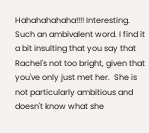Hahahahahaha!!!! Interesting.  Such an ambivalent word. I find it a bit insulting that you say that Rachel's not too bright, given that you've only just met her.  She is not particularly ambitious and doesn't know what she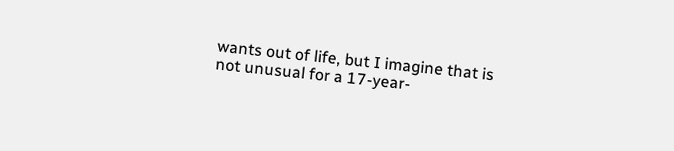wants out of life, but I imagine that is not unusual for a 17-year-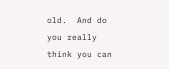old.  And do you really think you can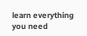learn everything you need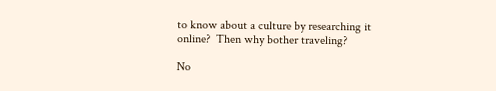to know about a culture by researching it online?  Then why bother traveling?

No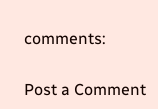comments:

Post a Comment